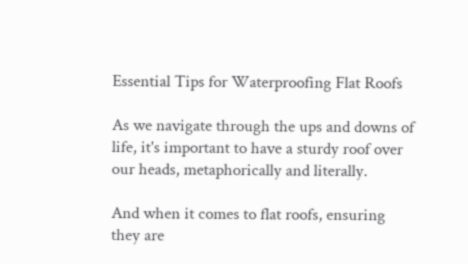Essential Tips for Waterproofing Flat Roofs

As we navigate through the ups and downs of life, it's important to have a sturdy roof over our heads, metaphorically and literally.

And when it comes to flat roofs, ensuring they are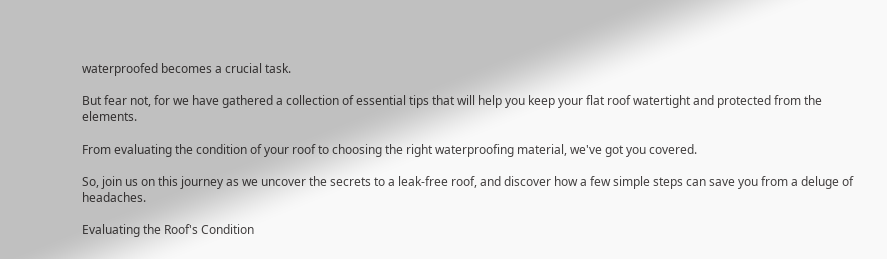waterproofed becomes a crucial task.

But fear not, for we have gathered a collection of essential tips that will help you keep your flat roof watertight and protected from the elements.

From evaluating the condition of your roof to choosing the right waterproofing material, we've got you covered.

So, join us on this journey as we uncover the secrets to a leak-free roof, and discover how a few simple steps can save you from a deluge of headaches.

Evaluating the Roof's Condition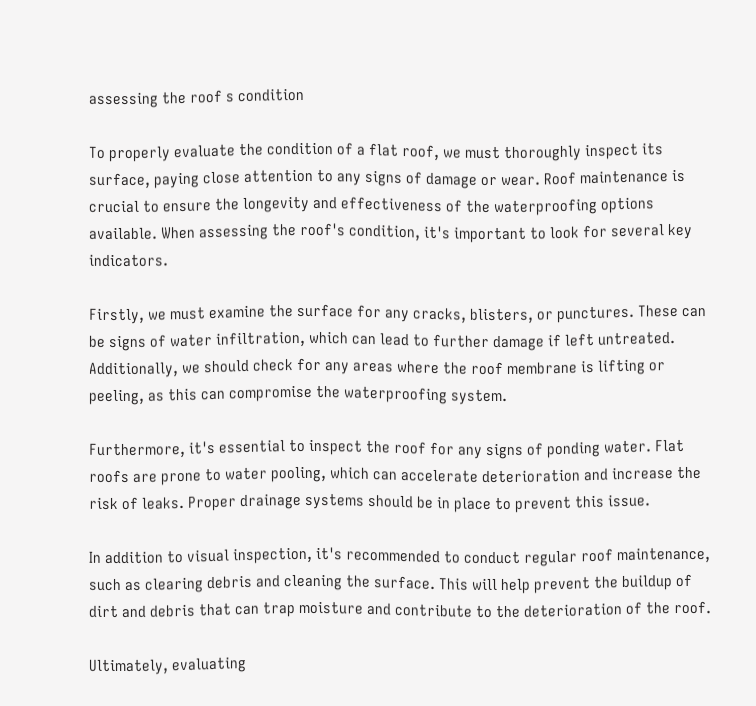assessing the roof s condition

To properly evaluate the condition of a flat roof, we must thoroughly inspect its surface, paying close attention to any signs of damage or wear. Roof maintenance is crucial to ensure the longevity and effectiveness of the waterproofing options available. When assessing the roof's condition, it's important to look for several key indicators.

Firstly, we must examine the surface for any cracks, blisters, or punctures. These can be signs of water infiltration, which can lead to further damage if left untreated. Additionally, we should check for any areas where the roof membrane is lifting or peeling, as this can compromise the waterproofing system.

Furthermore, it's essential to inspect the roof for any signs of ponding water. Flat roofs are prone to water pooling, which can accelerate deterioration and increase the risk of leaks. Proper drainage systems should be in place to prevent this issue.

In addition to visual inspection, it's recommended to conduct regular roof maintenance, such as clearing debris and cleaning the surface. This will help prevent the buildup of dirt and debris that can trap moisture and contribute to the deterioration of the roof.

Ultimately, evaluating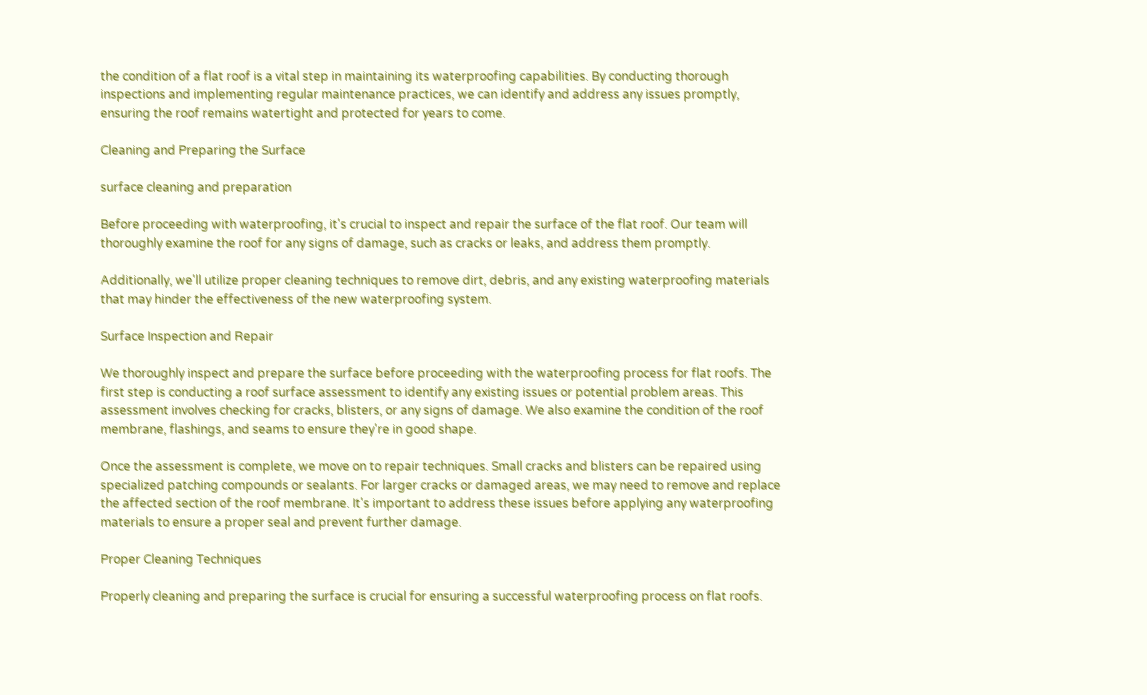the condition of a flat roof is a vital step in maintaining its waterproofing capabilities. By conducting thorough inspections and implementing regular maintenance practices, we can identify and address any issues promptly, ensuring the roof remains watertight and protected for years to come.

Cleaning and Preparing the Surface

surface cleaning and preparation

Before proceeding with waterproofing, it's crucial to inspect and repair the surface of the flat roof. Our team will thoroughly examine the roof for any signs of damage, such as cracks or leaks, and address them promptly.

Additionally, we'll utilize proper cleaning techniques to remove dirt, debris, and any existing waterproofing materials that may hinder the effectiveness of the new waterproofing system.

Surface Inspection and Repair

We thoroughly inspect and prepare the surface before proceeding with the waterproofing process for flat roofs. The first step is conducting a roof surface assessment to identify any existing issues or potential problem areas. This assessment involves checking for cracks, blisters, or any signs of damage. We also examine the condition of the roof membrane, flashings, and seams to ensure they're in good shape.

Once the assessment is complete, we move on to repair techniques. Small cracks and blisters can be repaired using specialized patching compounds or sealants. For larger cracks or damaged areas, we may need to remove and replace the affected section of the roof membrane. It's important to address these issues before applying any waterproofing materials to ensure a proper seal and prevent further damage.

Proper Cleaning Techniques

Properly cleaning and preparing the surface is crucial for ensuring a successful waterproofing process on flat roofs.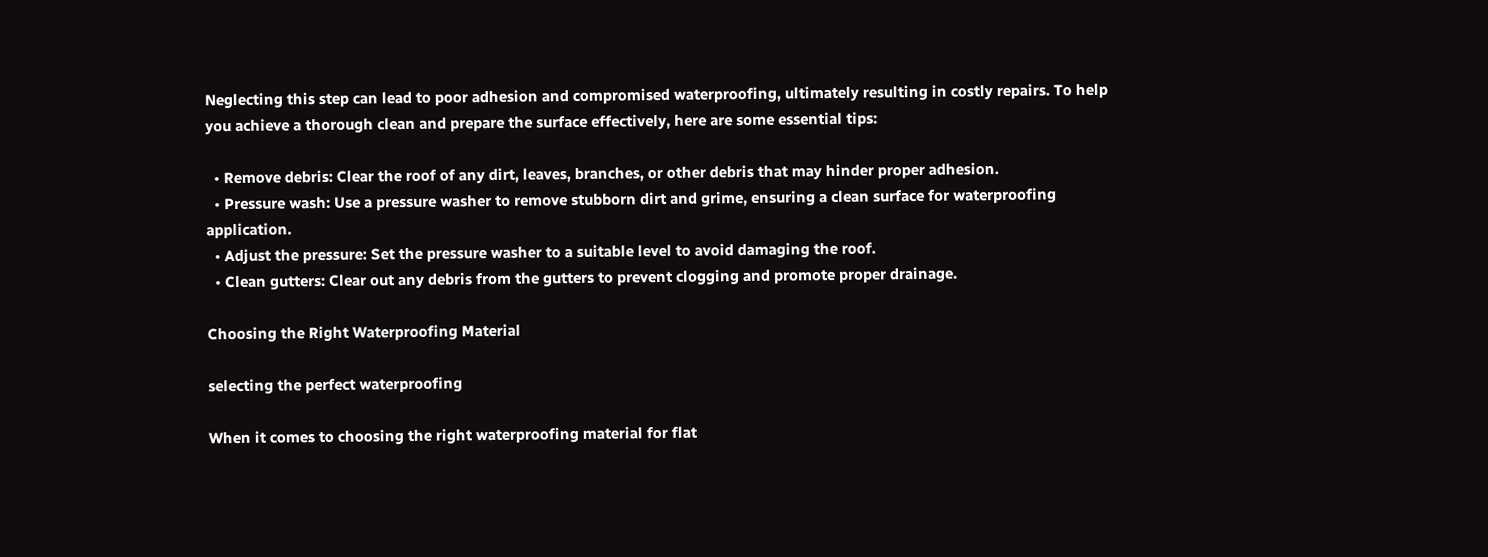Neglecting this step can lead to poor adhesion and compromised waterproofing, ultimately resulting in costly repairs. To help you achieve a thorough clean and prepare the surface effectively, here are some essential tips:

  • Remove debris: Clear the roof of any dirt, leaves, branches, or other debris that may hinder proper adhesion.
  • Pressure wash: Use a pressure washer to remove stubborn dirt and grime, ensuring a clean surface for waterproofing application.
  • Adjust the pressure: Set the pressure washer to a suitable level to avoid damaging the roof.
  • Clean gutters: Clear out any debris from the gutters to prevent clogging and promote proper drainage.

Choosing the Right Waterproofing Material

selecting the perfect waterproofing

When it comes to choosing the right waterproofing material for flat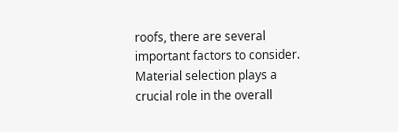roofs, there are several important factors to consider. Material selection plays a crucial role in the overall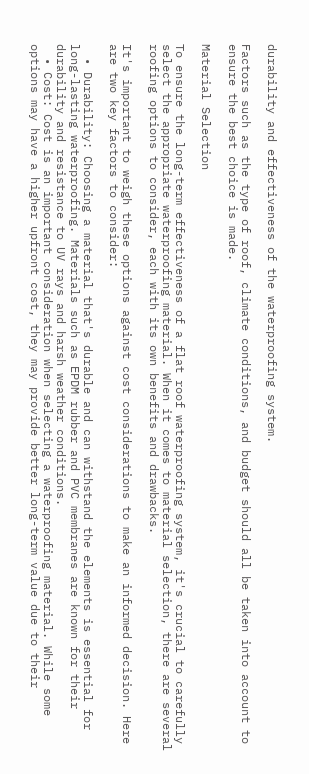durability and effectiveness of the waterproofing system.

Factors such as the type of roof, climate conditions, and budget should all be taken into account to ensure the best choice is made.

Material Selection

To ensure the long-term effectiveness of a flat roof waterproofing system, it's crucial to carefully select the appropriate waterproofing material. When it comes to material selection, there are several roofing options to consider, each with its own benefits and drawbacks.

It's important to weigh these options against cost considerations to make an informed decision. Here are two key factors to consider:

  • Durability: Choosing a material that's durable and can withstand the elements is essential for long-lasting waterproofing. Materials such as EPDM rubber and PVC membranes are known for their durability and resistance to UV rays and harsh weather conditions.
  • Cost: Cost is an important consideration when selecting a waterproofing material. While some options may have a higher upfront cost, they may provide better long-term value due to their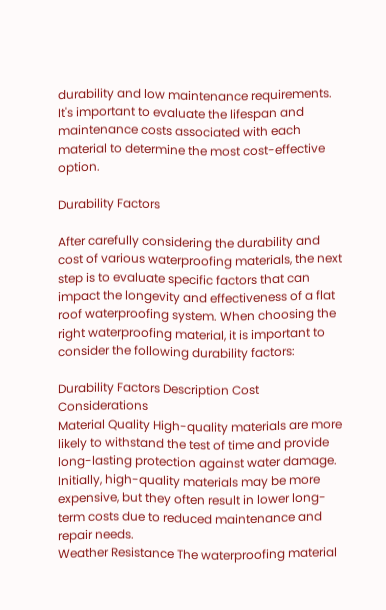durability and low maintenance requirements. It's important to evaluate the lifespan and maintenance costs associated with each material to determine the most cost-effective option.

Durability Factors

After carefully considering the durability and cost of various waterproofing materials, the next step is to evaluate specific factors that can impact the longevity and effectiveness of a flat roof waterproofing system. When choosing the right waterproofing material, it is important to consider the following durability factors:

Durability Factors Description Cost Considerations
Material Quality High-quality materials are more likely to withstand the test of time and provide long-lasting protection against water damage. Initially, high-quality materials may be more expensive, but they often result in lower long-term costs due to reduced maintenance and repair needs.
Weather Resistance The waterproofing material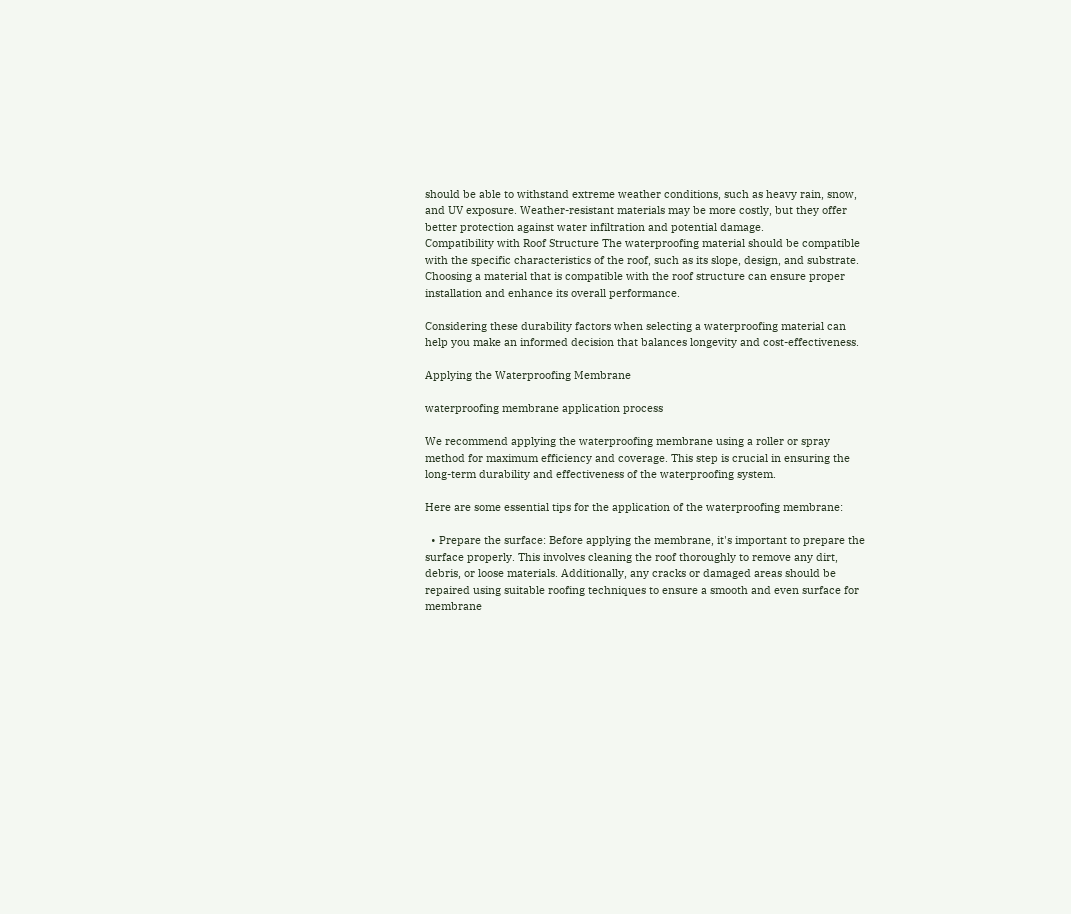should be able to withstand extreme weather conditions, such as heavy rain, snow, and UV exposure. Weather-resistant materials may be more costly, but they offer better protection against water infiltration and potential damage.
Compatibility with Roof Structure The waterproofing material should be compatible with the specific characteristics of the roof, such as its slope, design, and substrate. Choosing a material that is compatible with the roof structure can ensure proper installation and enhance its overall performance.

Considering these durability factors when selecting a waterproofing material can help you make an informed decision that balances longevity and cost-effectiveness.

Applying the Waterproofing Membrane

waterproofing membrane application process

We recommend applying the waterproofing membrane using a roller or spray method for maximum efficiency and coverage. This step is crucial in ensuring the long-term durability and effectiveness of the waterproofing system.

Here are some essential tips for the application of the waterproofing membrane:

  • Prepare the surface: Before applying the membrane, it's important to prepare the surface properly. This involves cleaning the roof thoroughly to remove any dirt, debris, or loose materials. Additionally, any cracks or damaged areas should be repaired using suitable roofing techniques to ensure a smooth and even surface for membrane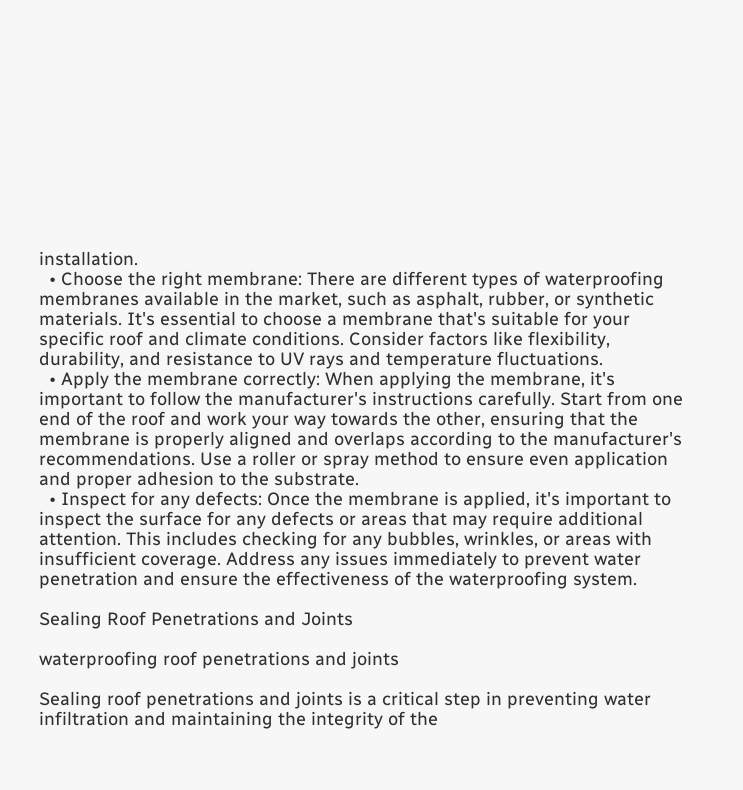installation.
  • Choose the right membrane: There are different types of waterproofing membranes available in the market, such as asphalt, rubber, or synthetic materials. It's essential to choose a membrane that's suitable for your specific roof and climate conditions. Consider factors like flexibility, durability, and resistance to UV rays and temperature fluctuations.
  • Apply the membrane correctly: When applying the membrane, it's important to follow the manufacturer's instructions carefully. Start from one end of the roof and work your way towards the other, ensuring that the membrane is properly aligned and overlaps according to the manufacturer's recommendations. Use a roller or spray method to ensure even application and proper adhesion to the substrate.
  • Inspect for any defects: Once the membrane is applied, it's important to inspect the surface for any defects or areas that may require additional attention. This includes checking for any bubbles, wrinkles, or areas with insufficient coverage. Address any issues immediately to prevent water penetration and ensure the effectiveness of the waterproofing system.

Sealing Roof Penetrations and Joints

waterproofing roof penetrations and joints

Sealing roof penetrations and joints is a critical step in preventing water infiltration and maintaining the integrity of the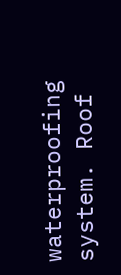waterproofing system. Roof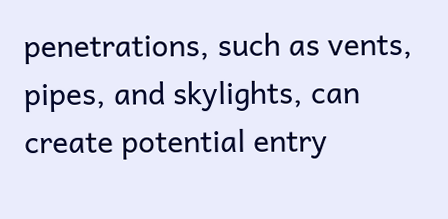penetrations, such as vents, pipes, and skylights, can create potential entry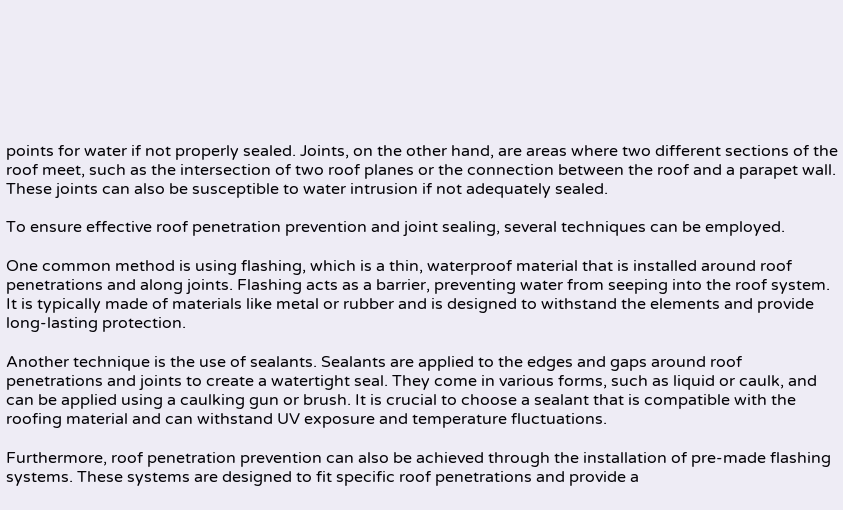points for water if not properly sealed. Joints, on the other hand, are areas where two different sections of the roof meet, such as the intersection of two roof planes or the connection between the roof and a parapet wall. These joints can also be susceptible to water intrusion if not adequately sealed.

To ensure effective roof penetration prevention and joint sealing, several techniques can be employed.

One common method is using flashing, which is a thin, waterproof material that is installed around roof penetrations and along joints. Flashing acts as a barrier, preventing water from seeping into the roof system. It is typically made of materials like metal or rubber and is designed to withstand the elements and provide long-lasting protection.

Another technique is the use of sealants. Sealants are applied to the edges and gaps around roof penetrations and joints to create a watertight seal. They come in various forms, such as liquid or caulk, and can be applied using a caulking gun or brush. It is crucial to choose a sealant that is compatible with the roofing material and can withstand UV exposure and temperature fluctuations.

Furthermore, roof penetration prevention can also be achieved through the installation of pre-made flashing systems. These systems are designed to fit specific roof penetrations and provide a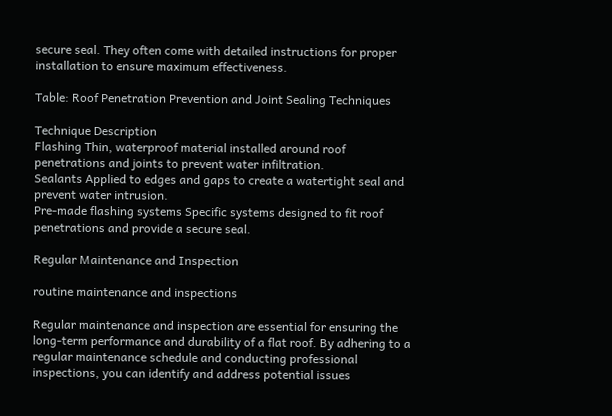secure seal. They often come with detailed instructions for proper installation to ensure maximum effectiveness.

Table: Roof Penetration Prevention and Joint Sealing Techniques

Technique Description
Flashing Thin, waterproof material installed around roof penetrations and joints to prevent water infiltration.
Sealants Applied to edges and gaps to create a watertight seal and prevent water intrusion.
Pre-made flashing systems Specific systems designed to fit roof penetrations and provide a secure seal.

Regular Maintenance and Inspection

routine maintenance and inspections

Regular maintenance and inspection are essential for ensuring the long-term performance and durability of a flat roof. By adhering to a regular maintenance schedule and conducting professional inspections, you can identify and address potential issues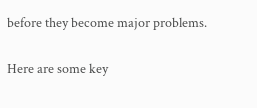before they become major problems.

Here are some key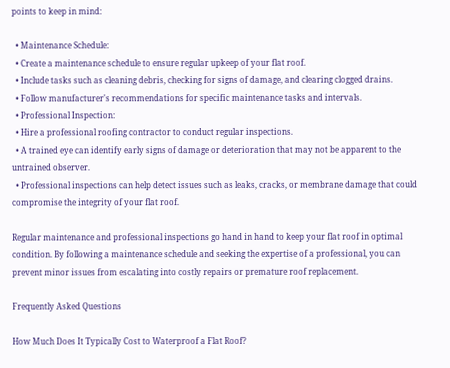points to keep in mind:

  • Maintenance Schedule:
  • Create a maintenance schedule to ensure regular upkeep of your flat roof.
  • Include tasks such as cleaning debris, checking for signs of damage, and clearing clogged drains.
  • Follow manufacturer's recommendations for specific maintenance tasks and intervals.
  • Professional Inspection:
  • Hire a professional roofing contractor to conduct regular inspections.
  • A trained eye can identify early signs of damage or deterioration that may not be apparent to the untrained observer.
  • Professional inspections can help detect issues such as leaks, cracks, or membrane damage that could compromise the integrity of your flat roof.

Regular maintenance and professional inspections go hand in hand to keep your flat roof in optimal condition. By following a maintenance schedule and seeking the expertise of a professional, you can prevent minor issues from escalating into costly repairs or premature roof replacement.

Frequently Asked Questions

How Much Does It Typically Cost to Waterproof a Flat Roof?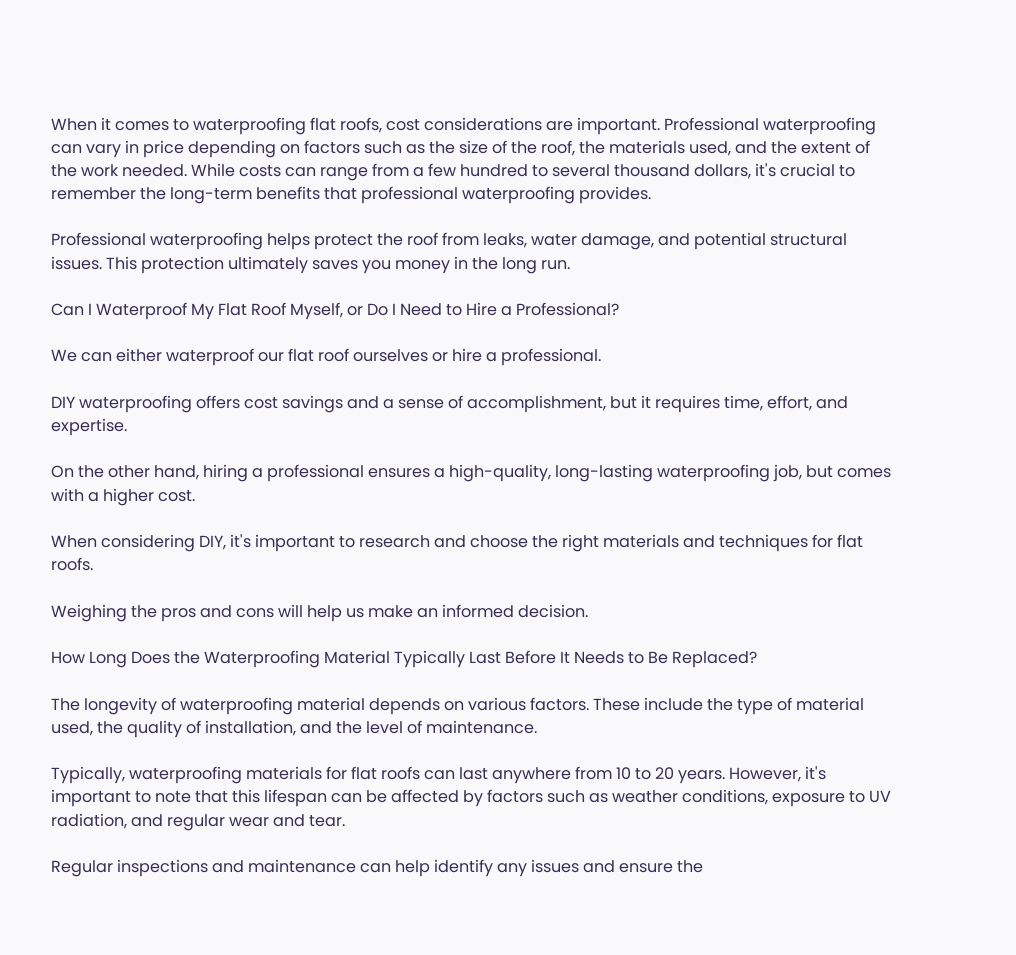When it comes to waterproofing flat roofs, cost considerations are important. Professional waterproofing can vary in price depending on factors such as the size of the roof, the materials used, and the extent of the work needed. While costs can range from a few hundred to several thousand dollars, it's crucial to remember the long-term benefits that professional waterproofing provides.

Professional waterproofing helps protect the roof from leaks, water damage, and potential structural issues. This protection ultimately saves you money in the long run.

Can I Waterproof My Flat Roof Myself, or Do I Need to Hire a Professional?

We can either waterproof our flat roof ourselves or hire a professional.

DIY waterproofing offers cost savings and a sense of accomplishment, but it requires time, effort, and expertise.

On the other hand, hiring a professional ensures a high-quality, long-lasting waterproofing job, but comes with a higher cost.

When considering DIY, it's important to research and choose the right materials and techniques for flat roofs.

Weighing the pros and cons will help us make an informed decision.

How Long Does the Waterproofing Material Typically Last Before It Needs to Be Replaced?

The longevity of waterproofing material depends on various factors. These include the type of material used, the quality of installation, and the level of maintenance.

Typically, waterproofing materials for flat roofs can last anywhere from 10 to 20 years. However, it's important to note that this lifespan can be affected by factors such as weather conditions, exposure to UV radiation, and regular wear and tear.

Regular inspections and maintenance can help identify any issues and ensure the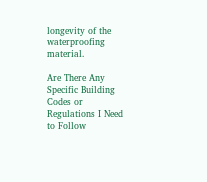longevity of the waterproofing material.

Are There Any Specific Building Codes or Regulations I Need to Follow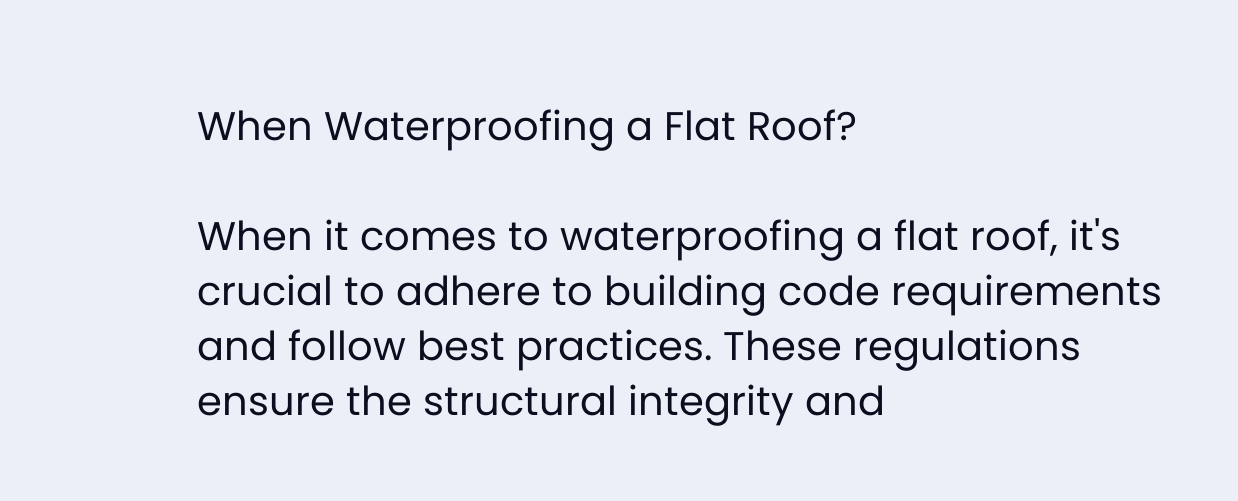When Waterproofing a Flat Roof?

When it comes to waterproofing a flat roof, it's crucial to adhere to building code requirements and follow best practices. These regulations ensure the structural integrity and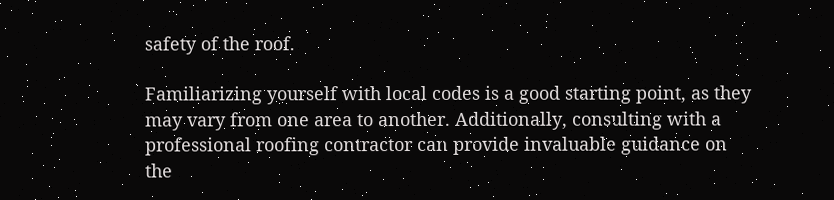safety of the roof.

Familiarizing yourself with local codes is a good starting point, as they may vary from one area to another. Additionally, consulting with a professional roofing contractor can provide invaluable guidance on the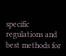specific regulations and best methods for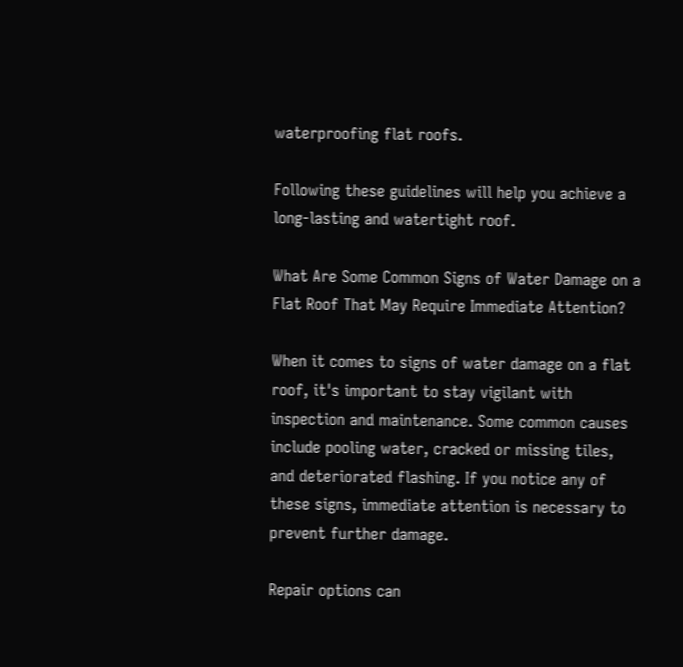waterproofing flat roofs.

Following these guidelines will help you achieve a long-lasting and watertight roof.

What Are Some Common Signs of Water Damage on a Flat Roof That May Require Immediate Attention?

When it comes to signs of water damage on a flat roof, it's important to stay vigilant with inspection and maintenance. Some common causes include pooling water, cracked or missing tiles, and deteriorated flashing. If you notice any of these signs, immediate attention is necessary to prevent further damage.

Repair options can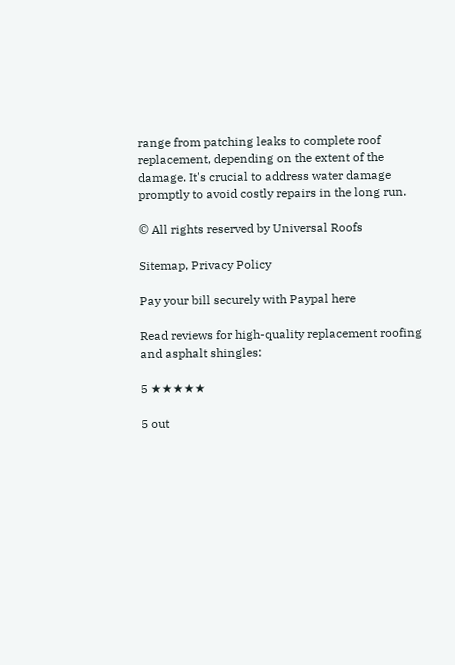range from patching leaks to complete roof replacement, depending on the extent of the damage. It's crucial to address water damage promptly to avoid costly repairs in the long run.

© All rights reserved by Universal Roofs

Sitemap, Privacy Policy

Pay your bill securely with Paypal here

Read reviews for high-quality replacement roofing and asphalt shingles:

5 ★★★★★

5 out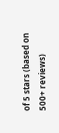of 5 stars (based on 500+ reviews)